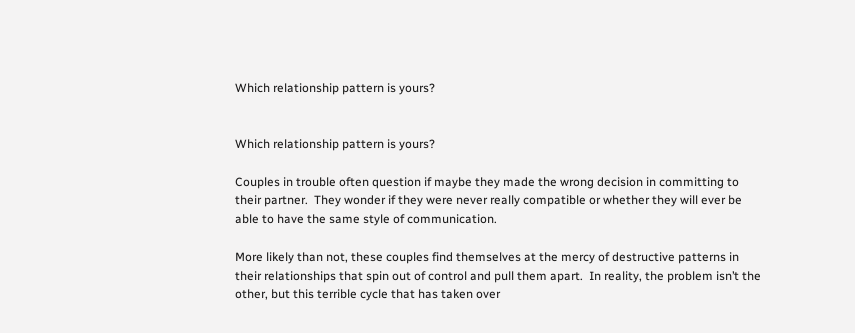Which relationship pattern is yours?


Which relationship pattern is yours?

Couples in trouble often question if maybe they made the wrong decision in committing to their partner.  They wonder if they were never really compatible or whether they will ever be able to have the same style of communication.

More likely than not, these couples find themselves at the mercy of destructive patterns in their relationships that spin out of control and pull them apart.  In reality, the problem isn’t the other, but this terrible cycle that has taken over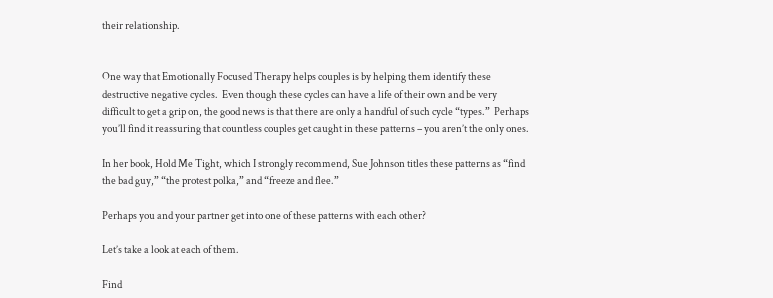their relationship.


One way that Emotionally Focused Therapy helps couples is by helping them identify these destructive negative cycles.  Even though these cycles can have a life of their own and be very difficult to get a grip on, the good news is that there are only a handful of such cycle “types.”  Perhaps you’ll find it reassuring that countless couples get caught in these patterns – you aren’t the only ones.

In her book, Hold Me Tight, which I strongly recommend, Sue Johnson titles these patterns as “find the bad guy,” “the protest polka,” and “freeze and flee.”

Perhaps you and your partner get into one of these patterns with each other?

Let’s take a look at each of them.

Find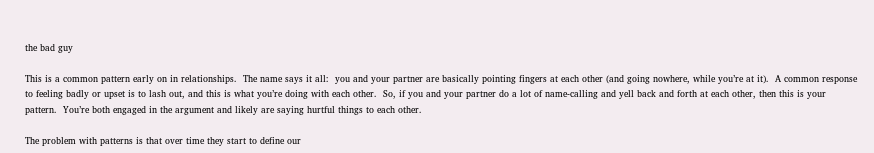the bad guy

This is a common pattern early on in relationships.  The name says it all:  you and your partner are basically pointing fingers at each other (and going nowhere, while you’re at it).  A common response to feeling badly or upset is to lash out, and this is what you’re doing with each other.  So, if you and your partner do a lot of name-calling and yell back and forth at each other, then this is your pattern.  You’re both engaged in the argument and likely are saying hurtful things to each other.

The problem with patterns is that over time they start to define our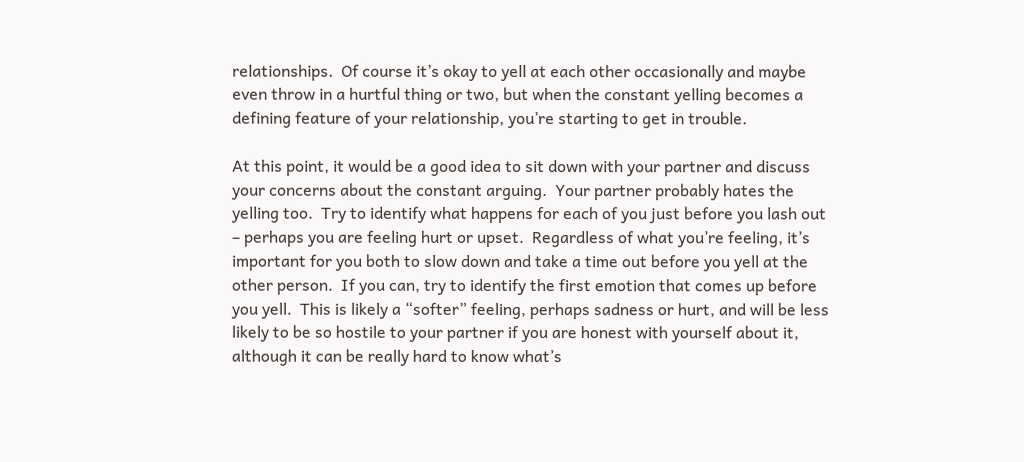relationships.  Of course it’s okay to yell at each other occasionally and maybe even throw in a hurtful thing or two, but when the constant yelling becomes a defining feature of your relationship, you’re starting to get in trouble.

At this point, it would be a good idea to sit down with your partner and discuss your concerns about the constant arguing.  Your partner probably hates the yelling too.  Try to identify what happens for each of you just before you lash out – perhaps you are feeling hurt or upset.  Regardless of what you’re feeling, it’s important for you both to slow down and take a time out before you yell at the other person.  If you can, try to identify the first emotion that comes up before you yell.  This is likely a “softer” feeling, perhaps sadness or hurt, and will be less likely to be so hostile to your partner if you are honest with yourself about it, although it can be really hard to know what’s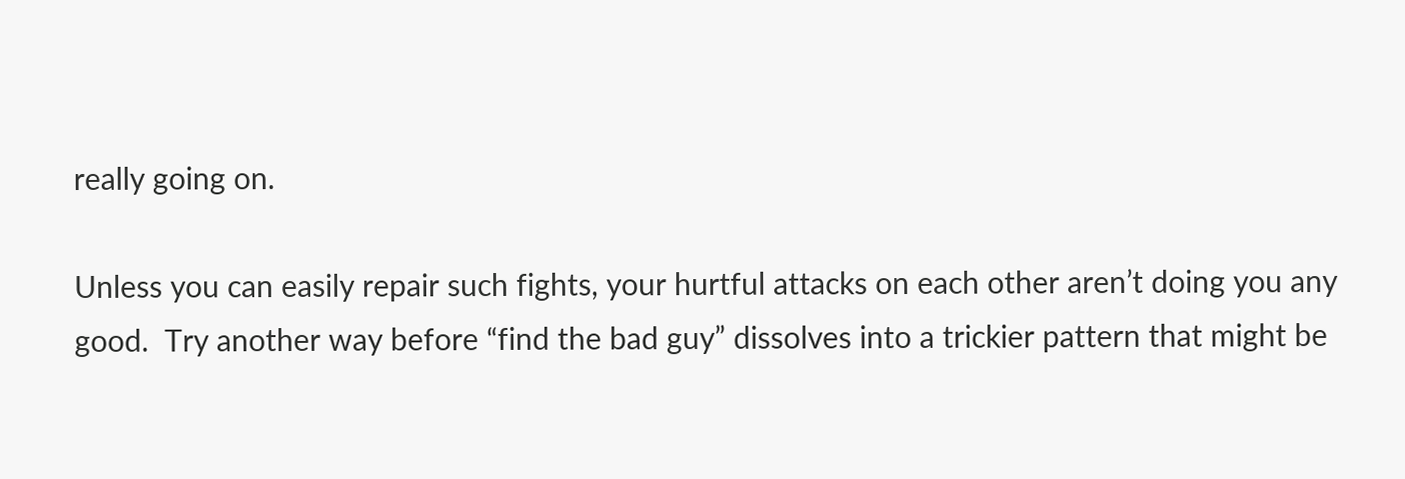really going on.

Unless you can easily repair such fights, your hurtful attacks on each other aren’t doing you any good.  Try another way before “find the bad guy” dissolves into a trickier pattern that might be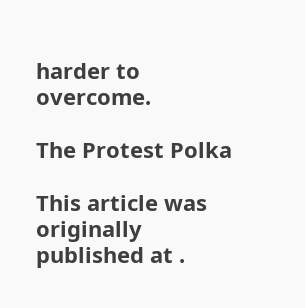harder to overcome.

The Protest Polka

This article was originally published at .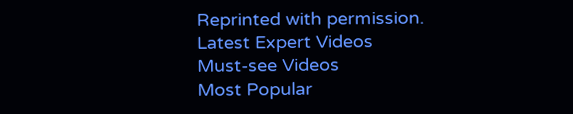Reprinted with permission.
Latest Expert Videos
Must-see Videos
Most Popular